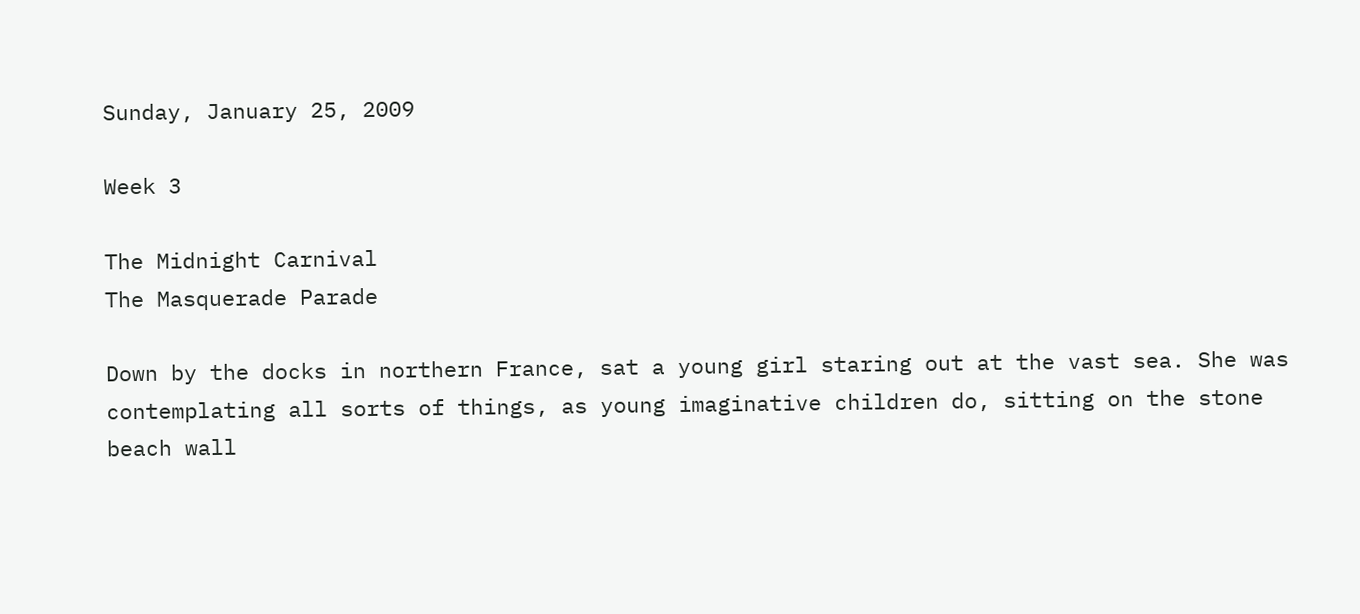Sunday, January 25, 2009

Week 3

The Midnight Carnival
The Masquerade Parade

Down by the docks in northern France, sat a young girl staring out at the vast sea. She was contemplating all sorts of things, as young imaginative children do, sitting on the stone beach wall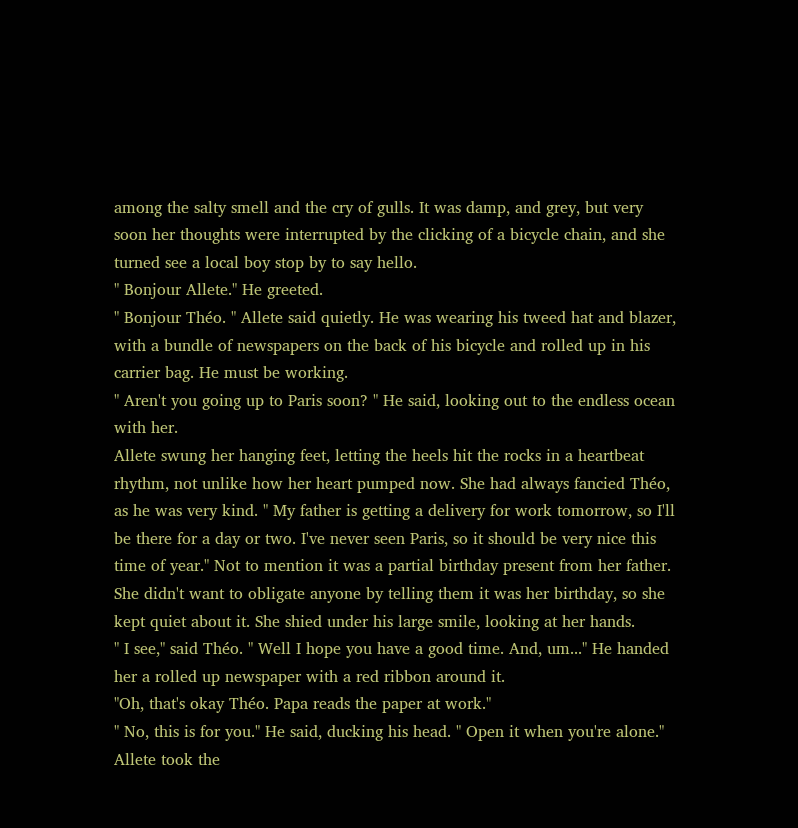among the salty smell and the cry of gulls. It was damp, and grey, but very soon her thoughts were interrupted by the clicking of a bicycle chain, and she turned see a local boy stop by to say hello.
" Bonjour Allete." He greeted.
" Bonjour Théo. " Allete said quietly. He was wearing his tweed hat and blazer, with a bundle of newspapers on the back of his bicycle and rolled up in his carrier bag. He must be working.
" Aren't you going up to Paris soon? " He said, looking out to the endless ocean with her.
Allete swung her hanging feet, letting the heels hit the rocks in a heartbeat rhythm, not unlike how her heart pumped now. She had always fancied Théo, as he was very kind. " My father is getting a delivery for work tomorrow, so I'll be there for a day or two. I've never seen Paris, so it should be very nice this time of year." Not to mention it was a partial birthday present from her father. She didn't want to obligate anyone by telling them it was her birthday, so she kept quiet about it. She shied under his large smile, looking at her hands.
" I see," said Théo. " Well I hope you have a good time. And, um..." He handed her a rolled up newspaper with a red ribbon around it.
"Oh, that's okay Théo. Papa reads the paper at work."
" No, this is for you." He said, ducking his head. " Open it when you're alone."
Allete took the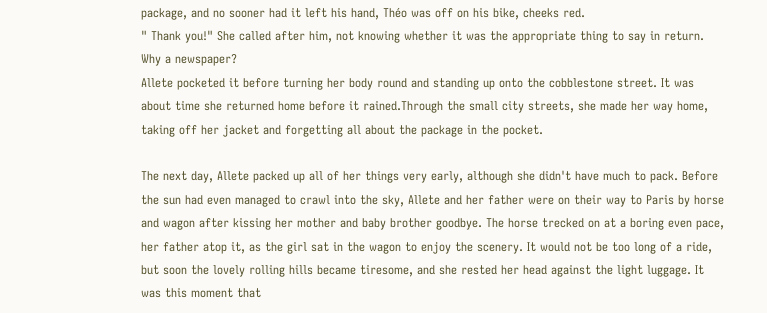package, and no sooner had it left his hand, Théo was off on his bike, cheeks red.
" Thank you!" She called after him, not knowing whether it was the appropriate thing to say in return. Why a newspaper?
Allete pocketed it before turning her body round and standing up onto the cobblestone street. It was about time she returned home before it rained.Through the small city streets, she made her way home, taking off her jacket and forgetting all about the package in the pocket.

The next day, Allete packed up all of her things very early, although she didn't have much to pack. Before the sun had even managed to crawl into the sky, Allete and her father were on their way to Paris by horse and wagon after kissing her mother and baby brother goodbye. The horse trecked on at a boring even pace, her father atop it, as the girl sat in the wagon to enjoy the scenery. It would not be too long of a ride, but soon the lovely rolling hills became tiresome, and she rested her head against the light luggage. It was this moment that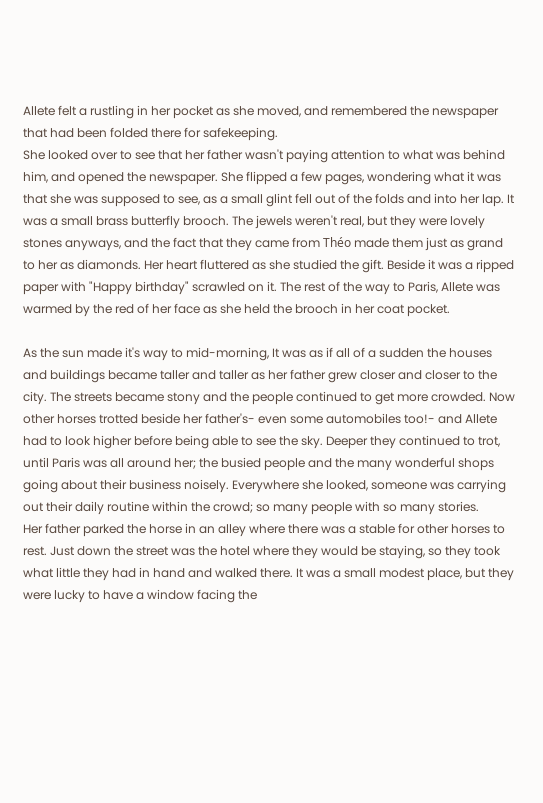Allete felt a rustling in her pocket as she moved, and remembered the newspaper that had been folded there for safekeeping.
She looked over to see that her father wasn't paying attention to what was behind him, and opened the newspaper. She flipped a few pages, wondering what it was that she was supposed to see, as a small glint fell out of the folds and into her lap. It was a small brass butterfly brooch. The jewels weren't real, but they were lovely stones anyways, and the fact that they came from Théo made them just as grand to her as diamonds. Her heart fluttered as she studied the gift. Beside it was a ripped paper with "Happy birthday" scrawled on it. The rest of the way to Paris, Allete was warmed by the red of her face as she held the brooch in her coat pocket.

As the sun made it's way to mid-morning, It was as if all of a sudden the houses and buildings became taller and taller as her father grew closer and closer to the city. The streets became stony and the people continued to get more crowded. Now other horses trotted beside her father's- even some automobiles too!- and Allete had to look higher before being able to see the sky. Deeper they continued to trot, until Paris was all around her; the busied people and the many wonderful shops going about their business noisely. Everywhere she looked, someone was carrying out their daily routine within the crowd; so many people with so many stories.
Her father parked the horse in an alley where there was a stable for other horses to rest. Just down the street was the hotel where they would be staying, so they took what little they had in hand and walked there. It was a small modest place, but they were lucky to have a window facing the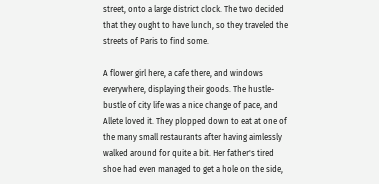street, onto a large district clock. The two decided that they ought to have lunch, so they traveled the streets of Paris to find some.

A flower girl here, a cafe there, and windows everywhere, displaying their goods. The hustle-bustle of city life was a nice change of pace, and Allete loved it. They plopped down to eat at one of the many small restaurants after having aimlessly walked around for quite a bit. Her father's tired shoe had even managed to get a hole on the side,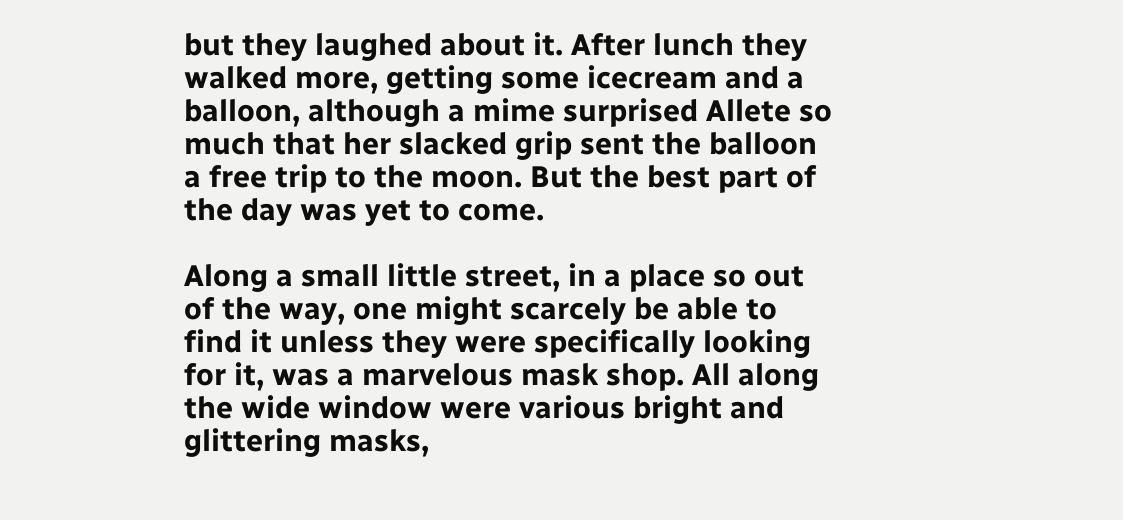but they laughed about it. After lunch they walked more, getting some icecream and a balloon, although a mime surprised Allete so much that her slacked grip sent the balloon a free trip to the moon. But the best part of the day was yet to come.

Along a small little street, in a place so out of the way, one might scarcely be able to find it unless they were specifically looking for it, was a marvelous mask shop. All along the wide window were various bright and glittering masks,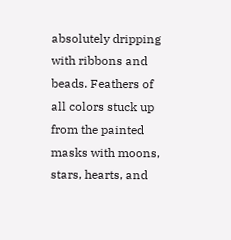absolutely dripping with ribbons and beads. Feathers of all colors stuck up from the painted masks with moons, stars, hearts, and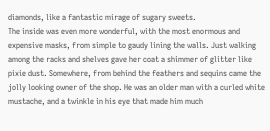diamonds, like a fantastic mirage of sugary sweets.
The inside was even more wonderful, with the most enormous and expensive masks, from simple to gaudy lining the walls. Just walking among the racks and shelves gave her coat a shimmer of glitter like pixie dust. Somewhere, from behind the feathers and sequins came the jolly looking owner of the shop. He was an older man with a curled white mustache, and a twinkle in his eye that made him much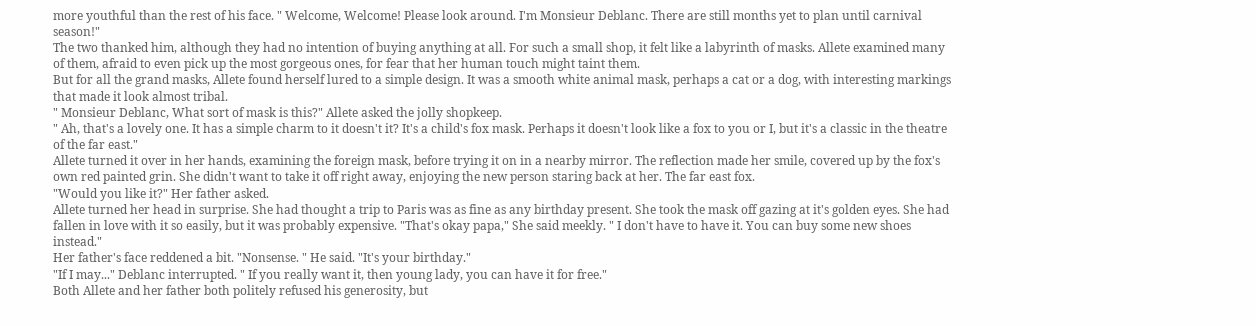more youthful than the rest of his face. " Welcome, Welcome! Please look around. I'm Monsieur Deblanc. There are still months yet to plan until carnival season!"
The two thanked him, although they had no intention of buying anything at all. For such a small shop, it felt like a labyrinth of masks. Allete examined many of them, afraid to even pick up the most gorgeous ones, for fear that her human touch might taint them.
But for all the grand masks, Allete found herself lured to a simple design. It was a smooth white animal mask, perhaps a cat or a dog, with interesting markings that made it look almost tribal.
" Monsieur Deblanc, What sort of mask is this?" Allete asked the jolly shopkeep.
" Ah, that's a lovely one. It has a simple charm to it doesn't it? It's a child's fox mask. Perhaps it doesn't look like a fox to you or I, but it's a classic in the theatre of the far east."
Allete turned it over in her hands, examining the foreign mask, before trying it on in a nearby mirror. The reflection made her smile, covered up by the fox's own red painted grin. She didn't want to take it off right away, enjoying the new person staring back at her. The far east fox.
"Would you like it?" Her father asked.
Allete turned her head in surprise. She had thought a trip to Paris was as fine as any birthday present. She took the mask off gazing at it's golden eyes. She had fallen in love with it so easily, but it was probably expensive. "That's okay papa," She said meekly. " I don't have to have it. You can buy some new shoes instead."
Her father's face reddened a bit. "Nonsense. " He said. "It's your birthday."
"If I may..." Deblanc interrupted. " If you really want it, then young lady, you can have it for free."
Both Allete and her father both politely refused his generosity, but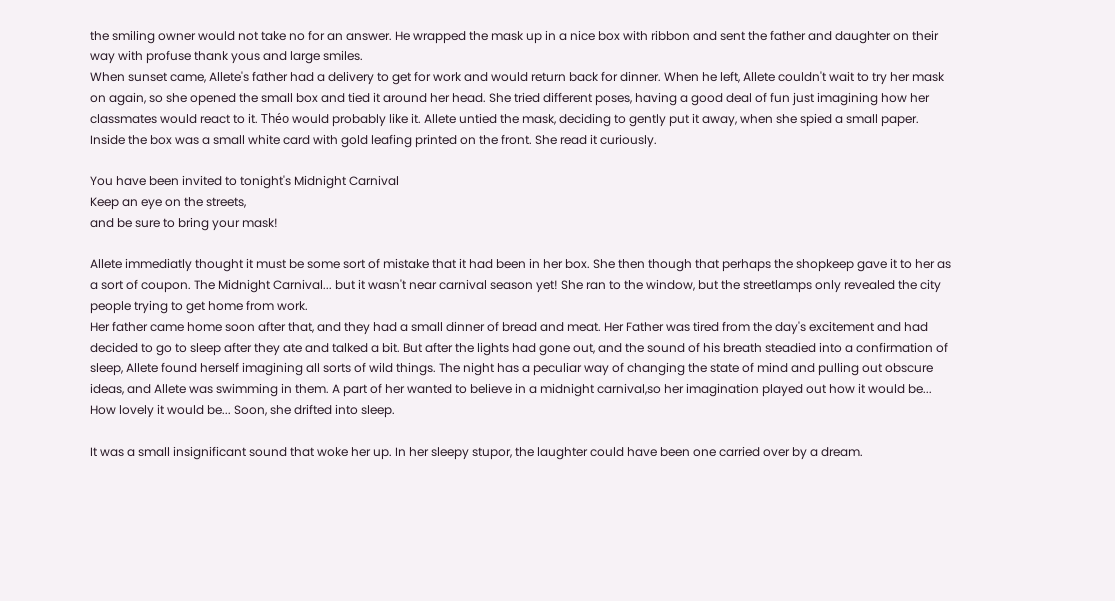the smiling owner would not take no for an answer. He wrapped the mask up in a nice box with ribbon and sent the father and daughter on their way with profuse thank yous and large smiles.
When sunset came, Allete's father had a delivery to get for work and would return back for dinner. When he left, Allete couldn't wait to try her mask on again, so she opened the small box and tied it around her head. She tried different poses, having a good deal of fun just imagining how her classmates would react to it. Théo would probably like it. Allete untied the mask, deciding to gently put it away, when she spied a small paper.
Inside the box was a small white card with gold leafing printed on the front. She read it curiously.

You have been invited to tonight's Midnight Carnival
Keep an eye on the streets,
and be sure to bring your mask!

Allete immediatly thought it must be some sort of mistake that it had been in her box. She then though that perhaps the shopkeep gave it to her as a sort of coupon. The Midnight Carnival... but it wasn't near carnival season yet! She ran to the window, but the streetlamps only revealed the city people trying to get home from work.
Her father came home soon after that, and they had a small dinner of bread and meat. Her Father was tired from the day's excitement and had decided to go to sleep after they ate and talked a bit. But after the lights had gone out, and the sound of his breath steadied into a confirmation of sleep, Allete found herself imagining all sorts of wild things. The night has a peculiar way of changing the state of mind and pulling out obscure ideas, and Allete was swimming in them. A part of her wanted to believe in a midnight carnival,so her imagination played out how it would be... How lovely it would be... Soon, she drifted into sleep.

It was a small insignificant sound that woke her up. In her sleepy stupor, the laughter could have been one carried over by a dream.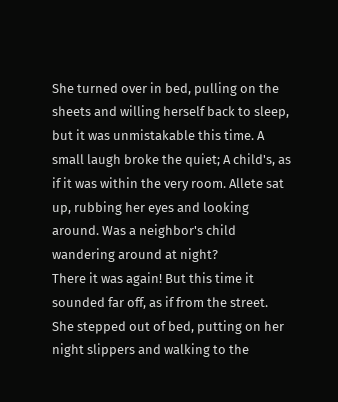She turned over in bed, pulling on the sheets and willing herself back to sleep, but it was unmistakable this time. A small laugh broke the quiet; A child's, as if it was within the very room. Allete sat up, rubbing her eyes and looking around. Was a neighbor's child wandering around at night?
There it was again! But this time it sounded far off, as if from the street. She stepped out of bed, putting on her night slippers and walking to the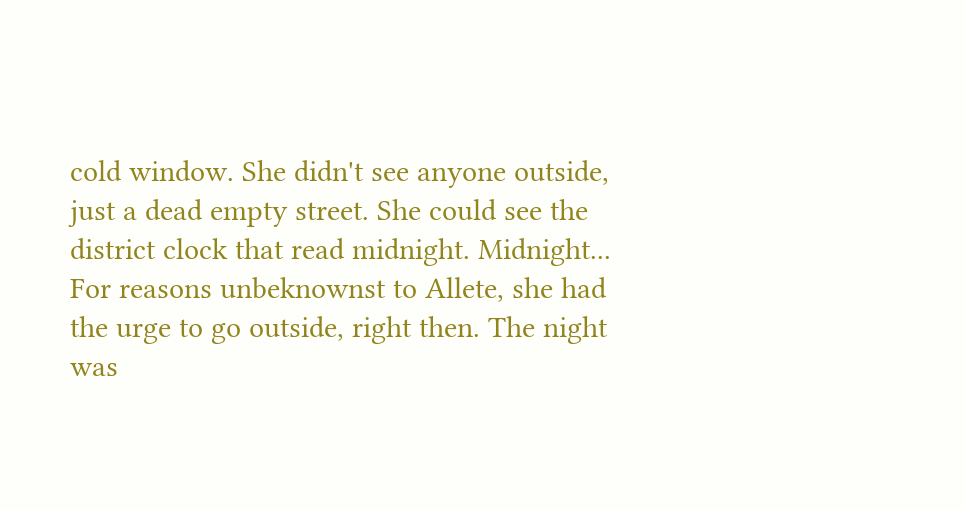cold window. She didn't see anyone outside, just a dead empty street. She could see the district clock that read midnight. Midnight... For reasons unbeknownst to Allete, she had the urge to go outside, right then. The night was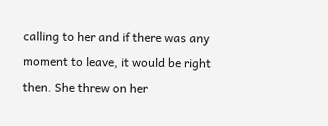calling to her and if there was any moment to leave, it would be right then. She threw on her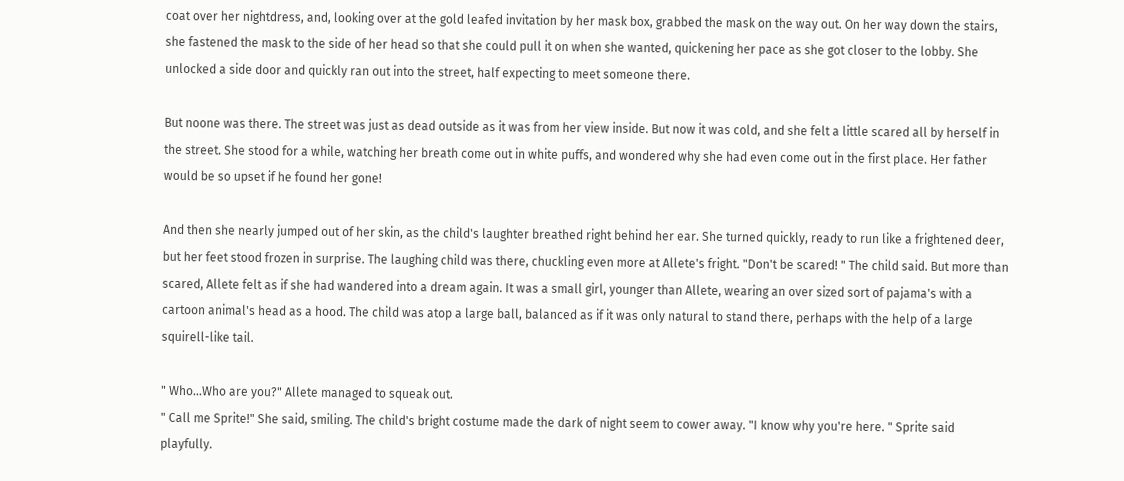coat over her nightdress, and, looking over at the gold leafed invitation by her mask box, grabbed the mask on the way out. On her way down the stairs, she fastened the mask to the side of her head so that she could pull it on when she wanted, quickening her pace as she got closer to the lobby. She unlocked a side door and quickly ran out into the street, half expecting to meet someone there.

But noone was there. The street was just as dead outside as it was from her view inside. But now it was cold, and she felt a little scared all by herself in the street. She stood for a while, watching her breath come out in white puffs, and wondered why she had even come out in the first place. Her father would be so upset if he found her gone!

And then she nearly jumped out of her skin, as the child's laughter breathed right behind her ear. She turned quickly, ready to run like a frightened deer, but her feet stood frozen in surprise. The laughing child was there, chuckling even more at Allete's fright. "Don't be scared! " The child said. But more than scared, Allete felt as if she had wandered into a dream again. It was a small girl, younger than Allete, wearing an over sized sort of pajama's with a cartoon animal's head as a hood. The child was atop a large ball, balanced as if it was only natural to stand there, perhaps with the help of a large squirell-like tail.

" Who...Who are you?" Allete managed to squeak out.
" Call me Sprite!" She said, smiling. The child's bright costume made the dark of night seem to cower away. "I know why you're here. " Sprite said playfully.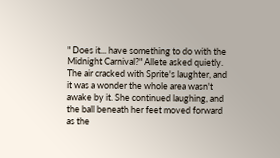" Does it... have something to do with the Midnight Carnival?" Allete asked quietly. The air cracked with Sprite's laughter, and it was a wonder the whole area wasn't awake by it. She continued laughing, and the ball beneath her feet moved forward as the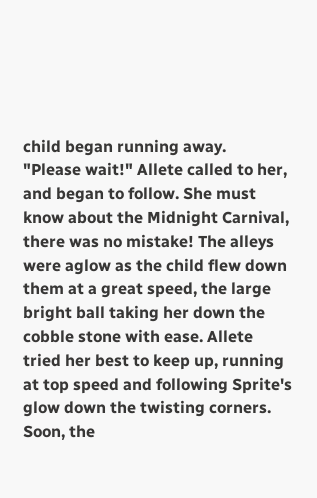child began running away.
"Please wait!" Allete called to her, and began to follow. She must know about the Midnight Carnival, there was no mistake! The alleys were aglow as the child flew down them at a great speed, the large bright ball taking her down the cobble stone with ease. Allete tried her best to keep up, running at top speed and following Sprite's glow down the twisting corners. Soon, the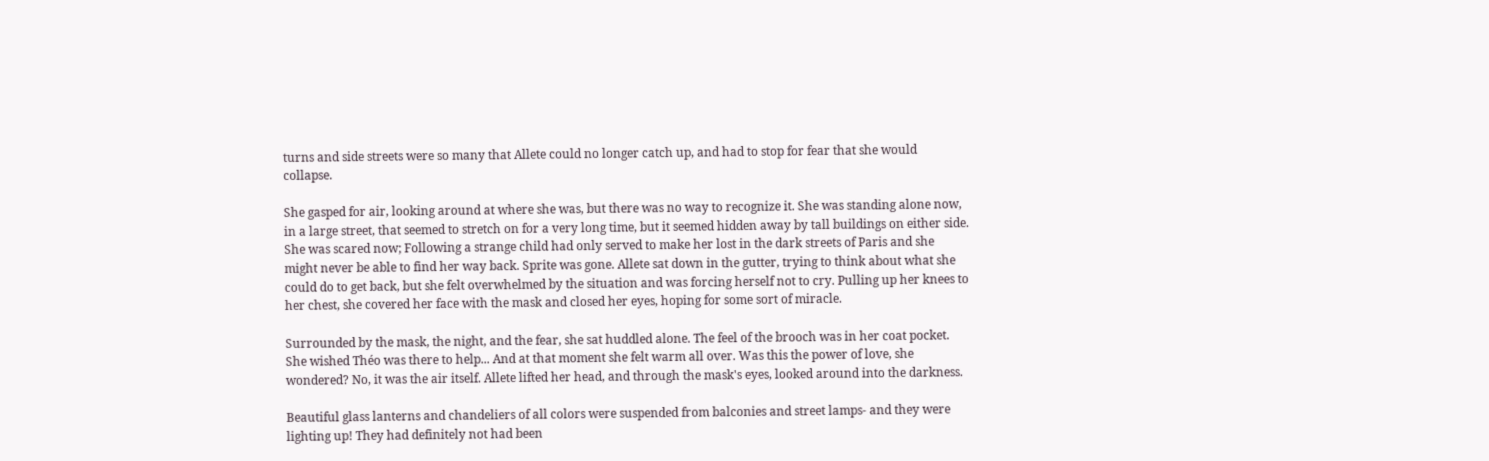turns and side streets were so many that Allete could no longer catch up, and had to stop for fear that she would collapse.

She gasped for air, looking around at where she was, but there was no way to recognize it. She was standing alone now, in a large street, that seemed to stretch on for a very long time, but it seemed hidden away by tall buildings on either side. She was scared now; Following a strange child had only served to make her lost in the dark streets of Paris and she might never be able to find her way back. Sprite was gone. Allete sat down in the gutter, trying to think about what she could do to get back, but she felt overwhelmed by the situation and was forcing herself not to cry. Pulling up her knees to her chest, she covered her face with the mask and closed her eyes, hoping for some sort of miracle.

Surrounded by the mask, the night, and the fear, she sat huddled alone. The feel of the brooch was in her coat pocket. She wished Théo was there to help... And at that moment she felt warm all over. Was this the power of love, she wondered? No, it was the air itself. Allete lifted her head, and through the mask's eyes, looked around into the darkness.

Beautiful glass lanterns and chandeliers of all colors were suspended from balconies and street lamps- and they were lighting up! They had definitely not had been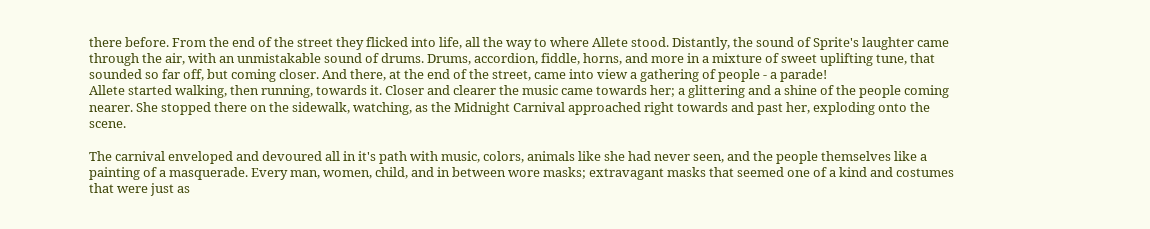there before. From the end of the street they flicked into life, all the way to where Allete stood. Distantly, the sound of Sprite's laughter came through the air, with an unmistakable sound of drums. Drums, accordion, fiddle, horns, and more in a mixture of sweet uplifting tune, that sounded so far off, but coming closer. And there, at the end of the street, came into view a gathering of people - a parade!
Allete started walking, then running, towards it. Closer and clearer the music came towards her; a glittering and a shine of the people coming nearer. She stopped there on the sidewalk, watching, as the Midnight Carnival approached right towards and past her, exploding onto the scene.

The carnival enveloped and devoured all in it's path with music, colors, animals like she had never seen, and the people themselves like a painting of a masquerade. Every man, women, child, and in between wore masks; extravagant masks that seemed one of a kind and costumes that were just as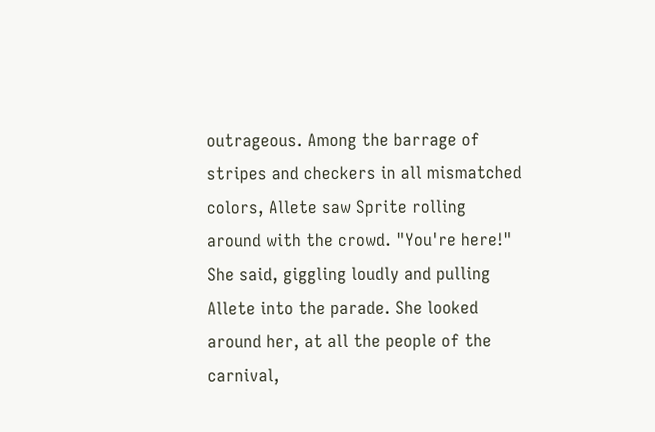outrageous. Among the barrage of stripes and checkers in all mismatched colors, Allete saw Sprite rolling around with the crowd. "You're here!" She said, giggling loudly and pulling Allete into the parade. She looked around her, at all the people of the carnival,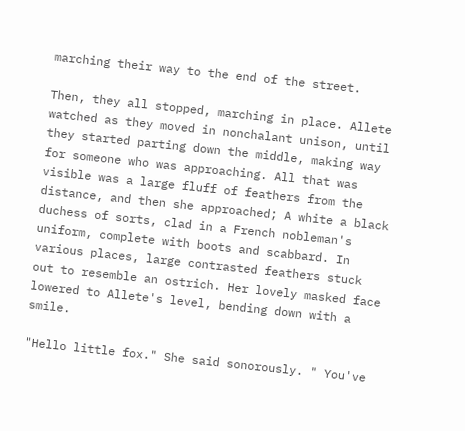marching their way to the end of the street.

Then, they all stopped, marching in place. Allete watched as they moved in nonchalant unison, until they started parting down the middle, making way for someone who was approaching. All that was visible was a large fluff of feathers from the distance, and then she approached; A white a black duchess of sorts, clad in a French nobleman's uniform, complete with boots and scabbard. In various places, large contrasted feathers stuck out to resemble an ostrich. Her lovely masked face lowered to Allete's level, bending down with a smile.

"Hello little fox." She said sonorously. " You've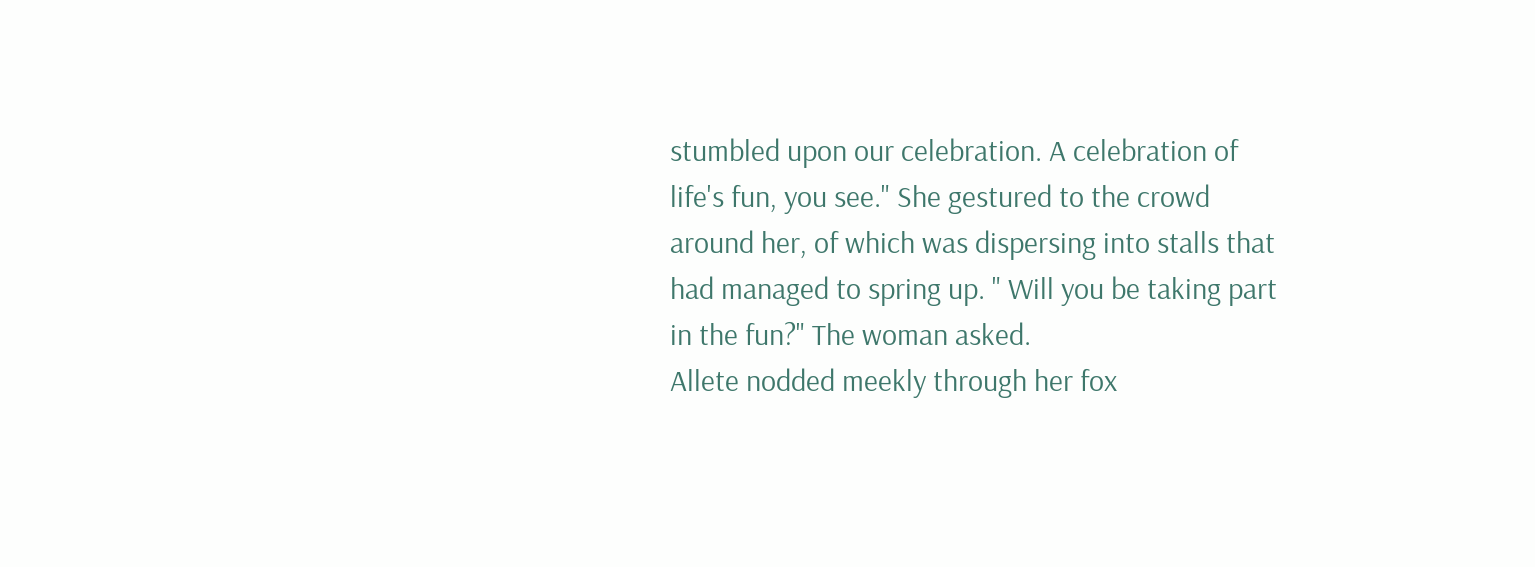stumbled upon our celebration. A celebration of life's fun, you see." She gestured to the crowd around her, of which was dispersing into stalls that had managed to spring up. " Will you be taking part in the fun?" The woman asked.
Allete nodded meekly through her fox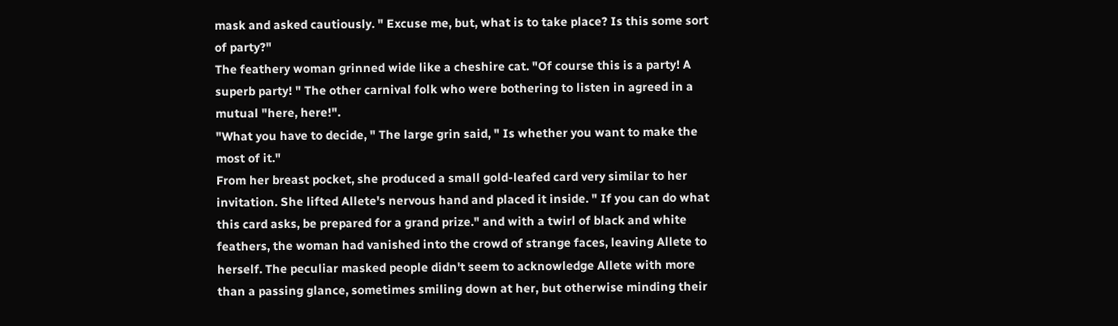mask and asked cautiously. " Excuse me, but, what is to take place? Is this some sort of party?"
The feathery woman grinned wide like a cheshire cat. "Of course this is a party! A superb party! " The other carnival folk who were bothering to listen in agreed in a mutual "here, here!".
"What you have to decide, " The large grin said, " Is whether you want to make the most of it."
From her breast pocket, she produced a small gold-leafed card very similar to her invitation. She lifted Allete's nervous hand and placed it inside. " If you can do what this card asks, be prepared for a grand prize." and with a twirl of black and white feathers, the woman had vanished into the crowd of strange faces, leaving Allete to herself. The peculiar masked people didn't seem to acknowledge Allete with more than a passing glance, sometimes smiling down at her, but otherwise minding their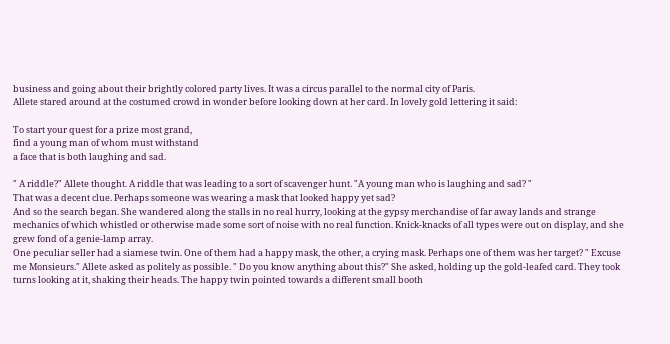business and going about their brightly colored party lives. It was a circus parallel to the normal city of Paris.
Allete stared around at the costumed crowd in wonder before looking down at her card. In lovely gold lettering it said:

To start your quest for a prize most grand,
find a young man of whom must withstand
a face that is both laughing and sad.

" A riddle?" Allete thought. A riddle that was leading to a sort of scavenger hunt. "A young man who is laughing and sad? "
That was a decent clue. Perhaps someone was wearing a mask that looked happy yet sad?
And so the search began. She wandered along the stalls in no real hurry, looking at the gypsy merchandise of far away lands and strange mechanics of which whistled or otherwise made some sort of noise with no real function. Knick-knacks of all types were out on display, and she grew fond of a genie-lamp array.
One peculiar seller had a siamese twin. One of them had a happy mask, the other, a crying mask. Perhaps one of them was her target? " Excuse me Monsieurs." Allete asked as politely as possible. " Do you know anything about this?" She asked, holding up the gold-leafed card. They took turns looking at it, shaking their heads. The happy twin pointed towards a different small booth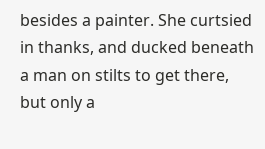besides a painter. She curtsied in thanks, and ducked beneath a man on stilts to get there, but only a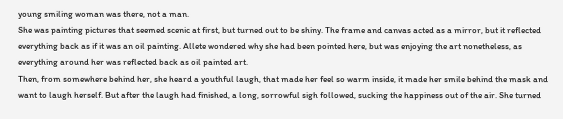young smiling woman was there, not a man.
She was painting pictures that seemed scenic at first, but turned out to be shiny. The frame and canvas acted as a mirror, but it reflected everything back as if it was an oil painting. Allete wondered why she had been pointed here, but was enjoying the art nonetheless, as everything around her was reflected back as oil painted art.
Then, from somewhere behind her, she heard a youthful laugh, that made her feel so warm inside, it made her smile behind the mask and want to laugh herself. But after the laugh had finished, a long, sorrowful sigh followed, sucking the happiness out of the air. She turned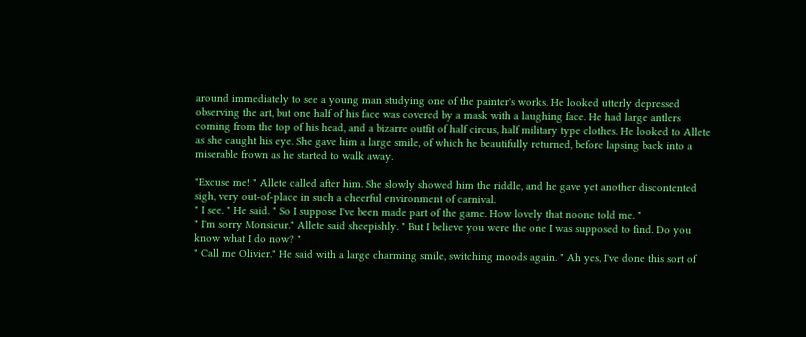around immediately to see a young man studying one of the painter's works. He looked utterly depressed observing the art, but one half of his face was covered by a mask with a laughing face. He had large antlers coming from the top of his head, and a bizarre outfit of half circus, half military type clothes. He looked to Allete as she caught his eye. She gave him a large smile, of which he beautifully returned, before lapsing back into a miserable frown as he started to walk away.

"Excuse me! " Allete called after him. She slowly showed him the riddle, and he gave yet another discontented sigh, very out-of-place in such a cheerful environment of carnival.
" I see. " He said. " So I suppose I've been made part of the game. How lovely that noone told me. "
" I'm sorry Monsieur." Allete said sheepishly. " But I believe you were the one I was supposed to find. Do you know what I do now? "
" Call me Olivier." He said with a large charming smile, switching moods again. " Ah yes, I've done this sort of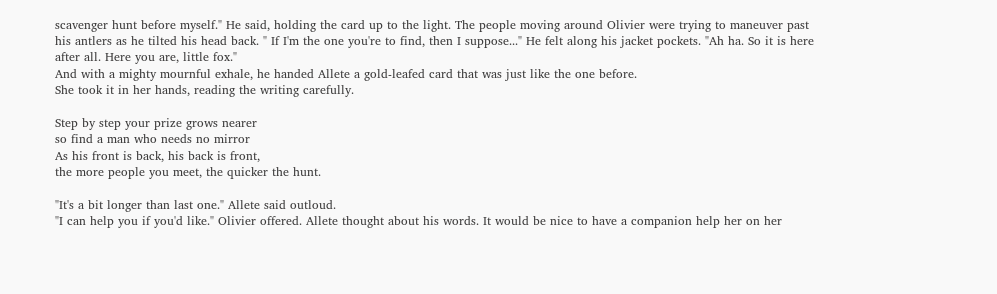scavenger hunt before myself." He said, holding the card up to the light. The people moving around Olivier were trying to maneuver past his antlers as he tilted his head back. " If I'm the one you're to find, then I suppose..." He felt along his jacket pockets. "Ah ha. So it is here after all. Here you are, little fox."
And with a mighty mournful exhale, he handed Allete a gold-leafed card that was just like the one before.
She took it in her hands, reading the writing carefully.

Step by step your prize grows nearer
so find a man who needs no mirror
As his front is back, his back is front,
the more people you meet, the quicker the hunt.

"It's a bit longer than last one." Allete said outloud.
"I can help you if you'd like." Olivier offered. Allete thought about his words. It would be nice to have a companion help her on her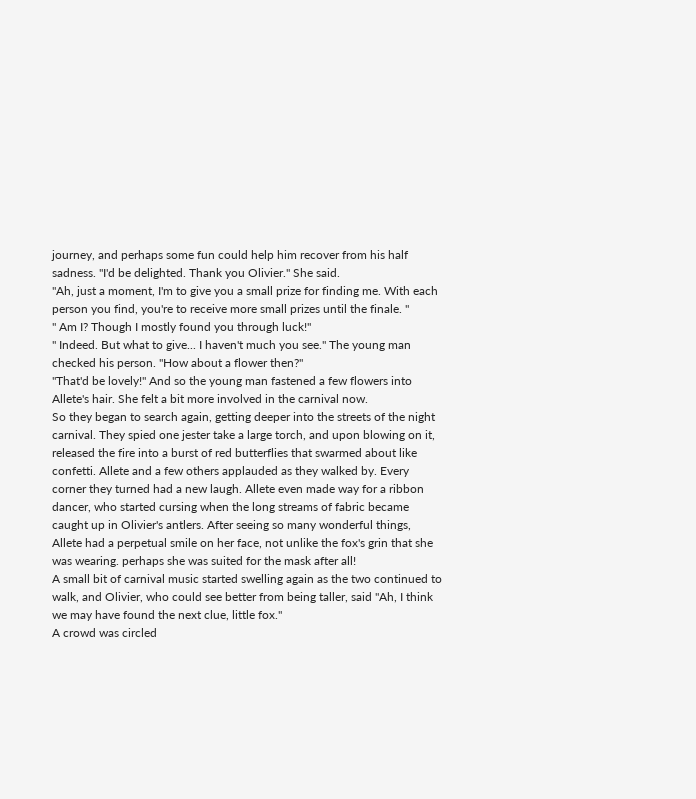journey, and perhaps some fun could help him recover from his half sadness. "I'd be delighted. Thank you Olivier." She said.
"Ah, just a moment, I'm to give you a small prize for finding me. With each person you find, you're to receive more small prizes until the finale. "
" Am I? Though I mostly found you through luck!"
" Indeed. But what to give... I haven't much you see." The young man checked his person. "How about a flower then?"
"That'd be lovely!" And so the young man fastened a few flowers into Allete's hair. She felt a bit more involved in the carnival now.
So they began to search again, getting deeper into the streets of the night carnival. They spied one jester take a large torch, and upon blowing on it, released the fire into a burst of red butterflies that swarmed about like confetti. Allete and a few others applauded as they walked by. Every corner they turned had a new laugh. Allete even made way for a ribbon dancer, who started cursing when the long streams of fabric became caught up in Olivier's antlers. After seeing so many wonderful things, Allete had a perpetual smile on her face, not unlike the fox's grin that she was wearing. perhaps she was suited for the mask after all!
A small bit of carnival music started swelling again as the two continued to walk, and Olivier, who could see better from being taller, said "Ah, I think we may have found the next clue, little fox."
A crowd was circled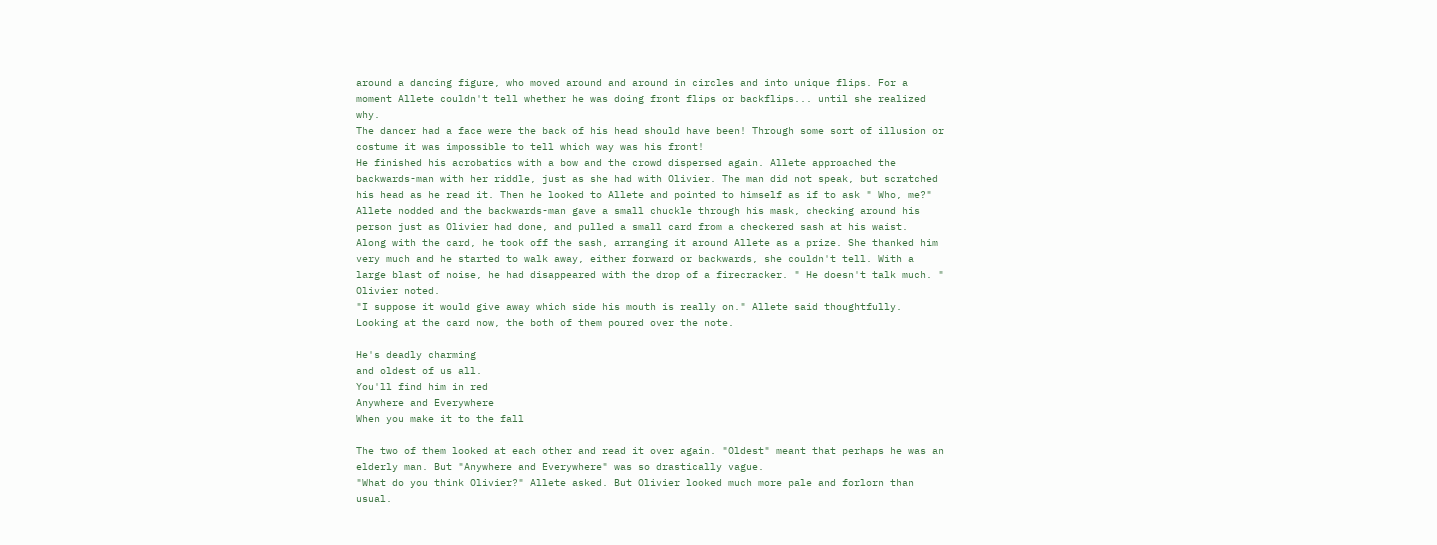around a dancing figure, who moved around and around in circles and into unique flips. For a moment Allete couldn't tell whether he was doing front flips or backflips... until she realized why.
The dancer had a face were the back of his head should have been! Through some sort of illusion or costume it was impossible to tell which way was his front!
He finished his acrobatics with a bow and the crowd dispersed again. Allete approached the backwards-man with her riddle, just as she had with Olivier. The man did not speak, but scratched his head as he read it. Then he looked to Allete and pointed to himself as if to ask " Who, me?" Allete nodded and the backwards-man gave a small chuckle through his mask, checking around his person just as Olivier had done, and pulled a small card from a checkered sash at his waist.
Along with the card, he took off the sash, arranging it around Allete as a prize. She thanked him very much and he started to walk away, either forward or backwards, she couldn't tell. With a large blast of noise, he had disappeared with the drop of a firecracker. " He doesn't talk much. " Olivier noted.
"I suppose it would give away which side his mouth is really on." Allete said thoughtfully.
Looking at the card now, the both of them poured over the note.

He's deadly charming
and oldest of us all.
You'll find him in red
Anywhere and Everywhere
When you make it to the fall

The two of them looked at each other and read it over again. "Oldest" meant that perhaps he was an elderly man. But "Anywhere and Everywhere" was so drastically vague.
"What do you think Olivier?" Allete asked. But Olivier looked much more pale and forlorn than usual.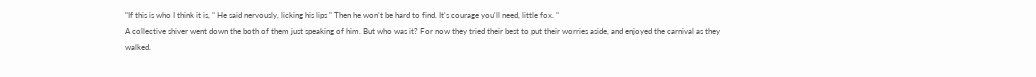"If this is who I think it is, " He said nervously, licking his lips " Then he won't be hard to find. It's courage you'll need, little fox. "
A collective shiver went down the both of them just speaking of him. But who was it? For now they tried their best to put their worries aside, and enjoyed the carnival as they walked.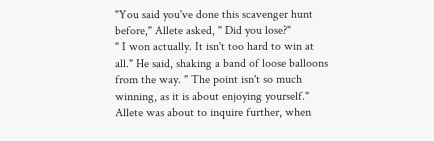"You said you've done this scavenger hunt before," Allete asked, " Did you lose?"
" I won actually. It isn't too hard to win at all." He said, shaking a band of loose balloons from the way. " The point isn't so much winning, as it is about enjoying yourself."
Allete was about to inquire further, when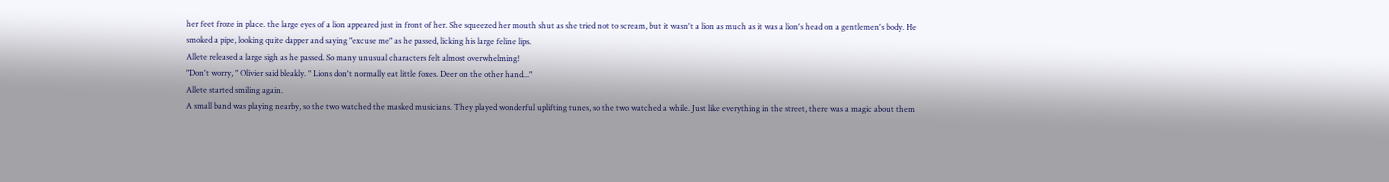her feet froze in place. the large eyes of a lion appeared just in front of her. She squeezed her mouth shut as she tried not to scream, but it wasn't a lion as much as it was a lion's head on a gentlemen's body. He smoked a pipe, looking quite dapper and saying "excuse me" as he passed, licking his large feline lips.
Allete released a large sigh as he passed. So many unusual characters felt almost overwhelming!
"Don't worry, " Olivier said bleakly. " Lions don't normally eat little foxes. Deer on the other hand..."
Allete started smiling again.
A small band was playing nearby, so the two watched the masked musicians. They played wonderful uplifting tunes, so the two watched a while. Just like everything in the street, there was a magic about them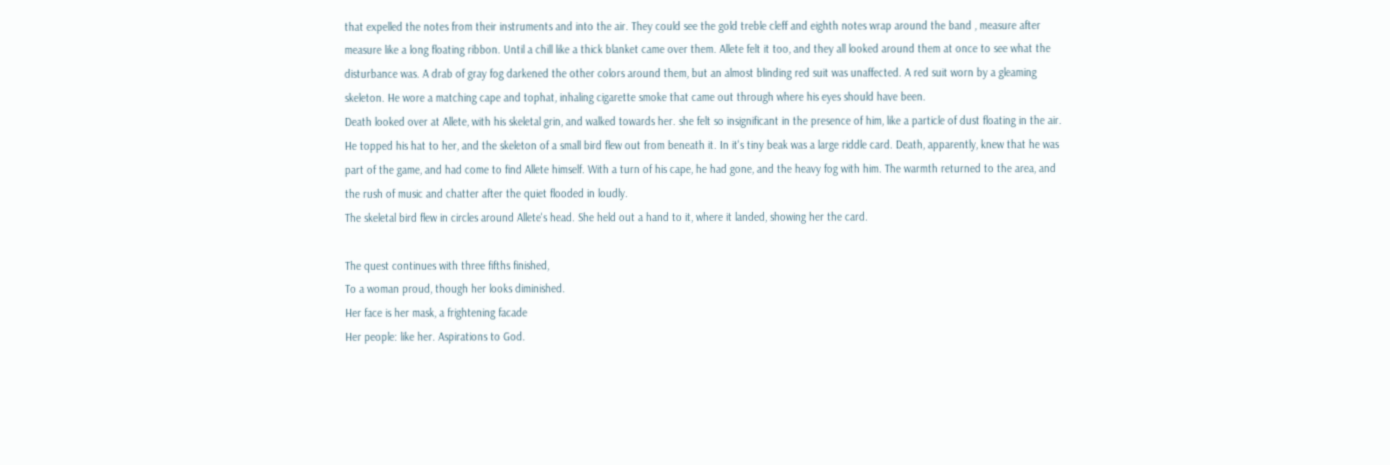that expelled the notes from their instruments and into the air. They could see the gold treble cleff and eighth notes wrap around the band , measure after measure like a long floating ribbon. Until a chill like a thick blanket came over them. Allete felt it too, and they all looked around them at once to see what the disturbance was. A drab of gray fog darkened the other colors around them, but an almost blinding red suit was unaffected. A red suit worn by a gleaming skeleton. He wore a matching cape and tophat, inhaling cigarette smoke that came out through where his eyes should have been.
Death looked over at Allete, with his skeletal grin, and walked towards her. she felt so insignificant in the presence of him, like a particle of dust floating in the air. He topped his hat to her, and the skeleton of a small bird flew out from beneath it. In it's tiny beak was a large riddle card. Death, apparently, knew that he was part of the game, and had come to find Allete himself. With a turn of his cape, he had gone, and the heavy fog with him. The warmth returned to the area, and the rush of music and chatter after the quiet flooded in loudly.
The skeletal bird flew in circles around Allete's head. She held out a hand to it, where it landed, showing her the card.

The quest continues with three fifths finished,
To a woman proud, though her looks diminished.
Her face is her mask, a frightening facade
Her people: like her. Aspirations to God.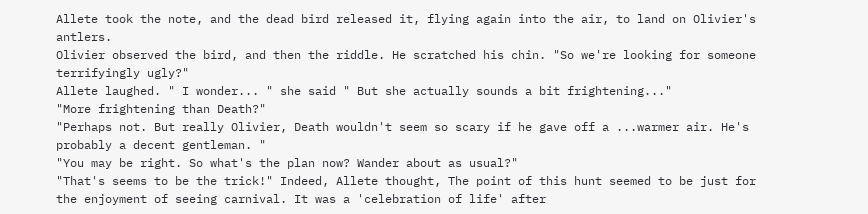Allete took the note, and the dead bird released it, flying again into the air, to land on Olivier's antlers.
Olivier observed the bird, and then the riddle. He scratched his chin. "So we're looking for someone terrifyingly ugly?"
Allete laughed. " I wonder... " she said " But she actually sounds a bit frightening..."
"More frightening than Death?"
"Perhaps not. But really Olivier, Death wouldn't seem so scary if he gave off a ...warmer air. He's probably a decent gentleman. "
"You may be right. So what's the plan now? Wander about as usual?"
"That's seems to be the trick!" Indeed, Allete thought, The point of this hunt seemed to be just for the enjoyment of seeing carnival. It was a 'celebration of life' after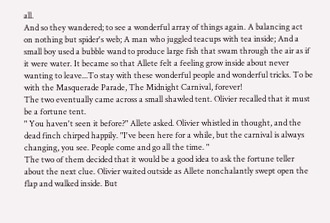all.
And so they wandered; to see a wonderful array of things again. A balancing act on nothing but spider's web; A man who juggled teacups with tea inside; And a small boy used a bubble wand to produce large fish that swam through the air as if it were water. It became so that Allete felt a feeling grow inside about never wanting to leave...To stay with these wonderful people and wonderful tricks. To be with the Masquerade Parade, The Midnight Carnival, forever!
The two eventually came across a small shawled tent. Olivier recalled that it must be a fortune tent.
" You haven't seen it before?" Allete asked. Olivier whistled in thought, and the dead finch chirped happily. "I've been here for a while, but the carnival is always changing, you see. People come and go all the time. "
The two of them decided that it would be a good idea to ask the fortune teller about the next clue. Olivier waited outside as Allete nonchalantly swept open the flap and walked inside. But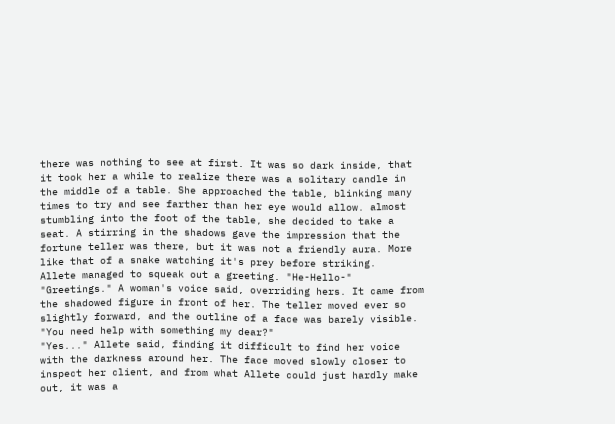there was nothing to see at first. It was so dark inside, that it took her a while to realize there was a solitary candle in the middle of a table. She approached the table, blinking many times to try and see farther than her eye would allow. almost stumbling into the foot of the table, she decided to take a seat. A stirring in the shadows gave the impression that the fortune teller was there, but it was not a friendly aura. More like that of a snake watching it's prey before striking.
Allete managed to squeak out a greeting. "He-Hello-"
"Greetings." A woman's voice said, overriding hers. It came from the shadowed figure in front of her. The teller moved ever so slightly forward, and the outline of a face was barely visible. "You need help with something my dear?"
"Yes..." Allete said, finding it difficult to find her voice with the darkness around her. The face moved slowly closer to inspect her client, and from what Allete could just hardly make out, it was a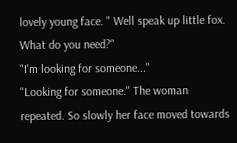lovely young face. " Well speak up little fox. What do you need?"
"I'm looking for someone..."
"Looking for someone." The woman repeated. So slowly her face moved towards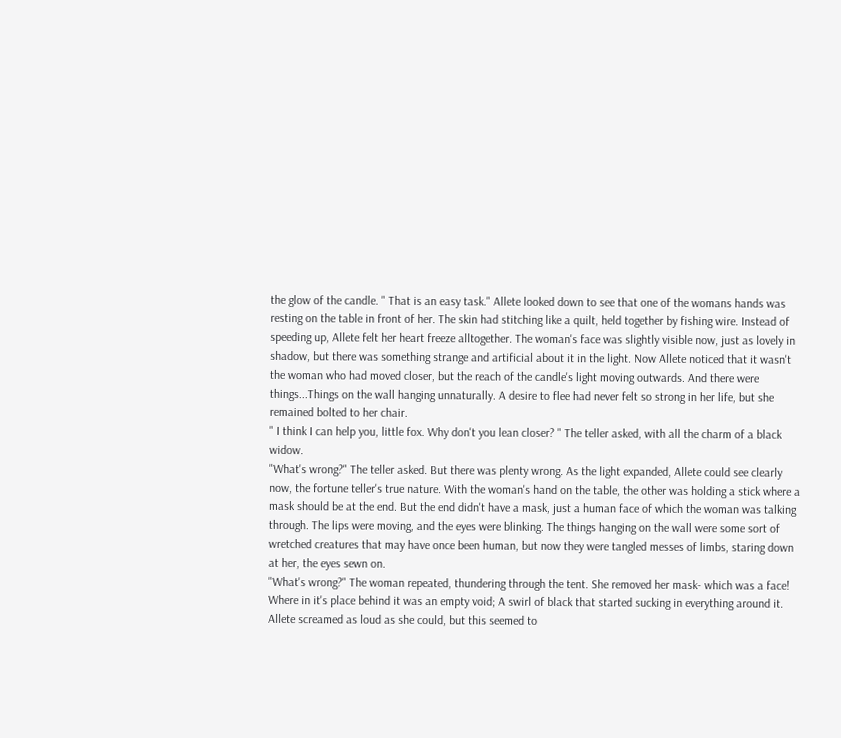the glow of the candle. " That is an easy task." Allete looked down to see that one of the womans hands was resting on the table in front of her. The skin had stitching like a quilt, held together by fishing wire. Instead of speeding up, Allete felt her heart freeze alltogether. The woman's face was slightly visible now, just as lovely in shadow, but there was something strange and artificial about it in the light. Now Allete noticed that it wasn't the woman who had moved closer, but the reach of the candle's light moving outwards. And there were things...Things on the wall hanging unnaturally. A desire to flee had never felt so strong in her life, but she remained bolted to her chair.
" I think I can help you, little fox. Why don't you lean closer? " The teller asked, with all the charm of a black widow.
"What's wrong?" The teller asked. But there was plenty wrong. As the light expanded, Allete could see clearly now, the fortune teller's true nature. With the woman's hand on the table, the other was holding a stick where a mask should be at the end. But the end didn't have a mask, just a human face of which the woman was talking through. The lips were moving, and the eyes were blinking. The things hanging on the wall were some sort of wretched creatures that may have once been human, but now they were tangled messes of limbs, staring down at her, the eyes sewn on.
"What's wrong?" The woman repeated, thundering through the tent. She removed her mask- which was a face! Where in it's place behind it was an empty void; A swirl of black that started sucking in everything around it. Allete screamed as loud as she could, but this seemed to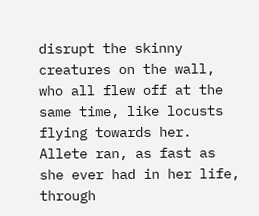disrupt the skinny creatures on the wall, who all flew off at the same time, like locusts flying towards her. Allete ran, as fast as she ever had in her life, through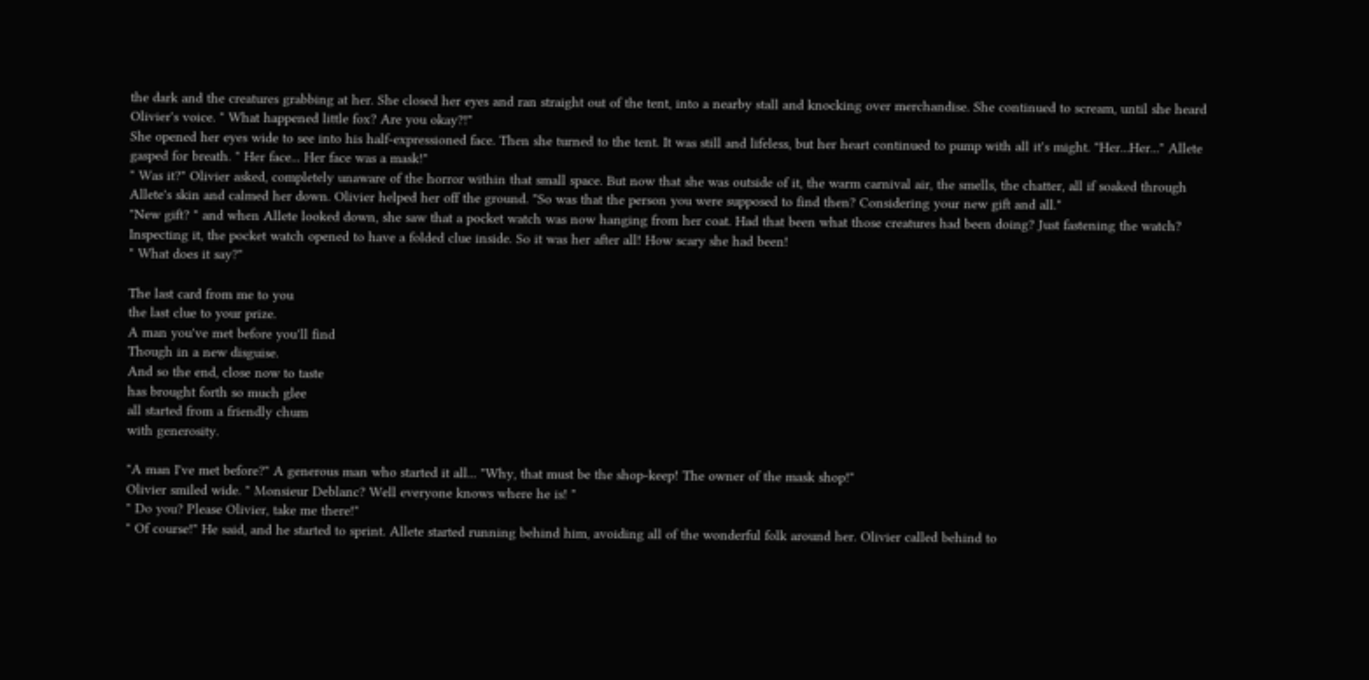the dark and the creatures grabbing at her. She closed her eyes and ran straight out of the tent, into a nearby stall and knocking over merchandise. She continued to scream, until she heard Olivier's voice. " What happened little fox? Are you okay?!"
She opened her eyes wide to see into his half-expressioned face. Then she turned to the tent. It was still and lifeless, but her heart continued to pump with all it's might. "Her...Her..." Allete gasped for breath. " Her face... Her face was a mask!"
" Was it?" Olivier asked, completely unaware of the horror within that small space. But now that she was outside of it, the warm carnival air, the smells, the chatter, all if soaked through Allete's skin and calmed her down. Olivier helped her off the ground. "So was that the person you were supposed to find then? Considering your new gift and all."
"New gift? " and when Allete looked down, she saw that a pocket watch was now hanging from her coat. Had that been what those creatures had been doing? Just fastening the watch? Inspecting it, the pocket watch opened to have a folded clue inside. So it was her after all! How scary she had been!
" What does it say?"

The last card from me to you
the last clue to your prize.
A man you've met before you'll find
Though in a new disguise.
And so the end, close now to taste
has brought forth so much glee
all started from a friendly chum
with generosity.

"A man I've met before?" A generous man who started it all... "Why, that must be the shop-keep! The owner of the mask shop!"
Olivier smiled wide. " Monsieur Deblanc? Well everyone knows where he is! "
" Do you? Please Olivier, take me there!"
" Of course!" He said, and he started to sprint. Allete started running behind him, avoiding all of the wonderful folk around her. Olivier called behind to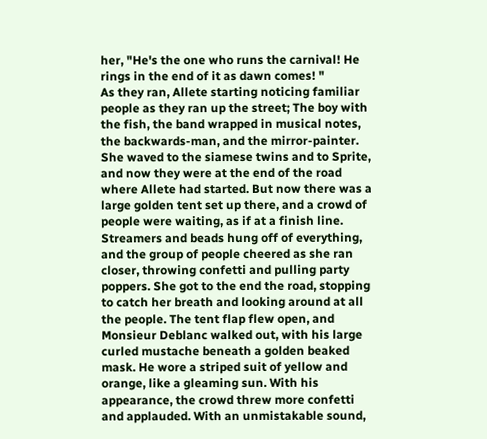her, "He's the one who runs the carnival! He rings in the end of it as dawn comes! "
As they ran, Allete starting noticing familiar people as they ran up the street; The boy with the fish, the band wrapped in musical notes, the backwards-man, and the mirror-painter. She waved to the siamese twins and to Sprite, and now they were at the end of the road where Allete had started. But now there was a large golden tent set up there, and a crowd of people were waiting, as if at a finish line. Streamers and beads hung off of everything, and the group of people cheered as she ran closer, throwing confetti and pulling party poppers. She got to the end the road, stopping to catch her breath and looking around at all the people. The tent flap flew open, and Monsieur Deblanc walked out, with his large curled mustache beneath a golden beaked mask. He wore a striped suit of yellow and orange, like a gleaming sun. With his appearance, the crowd threw more confetti and applauded. With an unmistakable sound,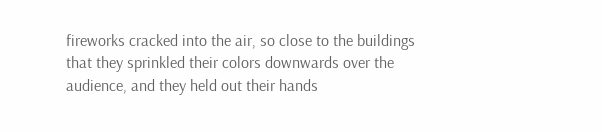fireworks cracked into the air, so close to the buildings that they sprinkled their colors downwards over the audience, and they held out their hands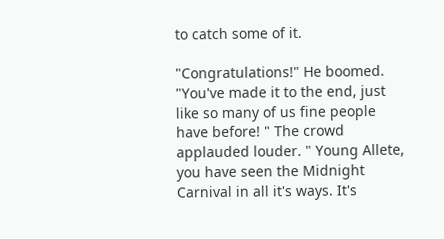to catch some of it.

"Congratulations!" He boomed. "You've made it to the end, just like so many of us fine people have before! " The crowd applauded louder. " Young Allete, you have seen the Midnight Carnival in all it's ways. It's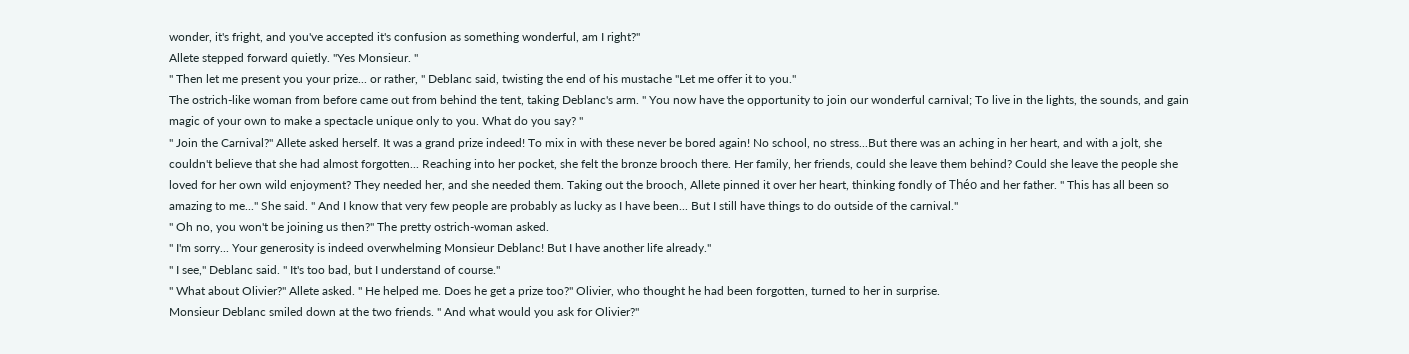wonder, it's fright, and you've accepted it's confusion as something wonderful, am I right?"
Allete stepped forward quietly. "Yes Monsieur. "
" Then let me present you your prize... or rather, " Deblanc said, twisting the end of his mustache "Let me offer it to you."
The ostrich-like woman from before came out from behind the tent, taking Deblanc's arm. " You now have the opportunity to join our wonderful carnival; To live in the lights, the sounds, and gain magic of your own to make a spectacle unique only to you. What do you say? "
" Join the Carnival?" Allete asked herself. It was a grand prize indeed! To mix in with these never be bored again! No school, no stress...But there was an aching in her heart, and with a jolt, she couldn't believe that she had almost forgotten... Reaching into her pocket, she felt the bronze brooch there. Her family, her friends, could she leave them behind? Could she leave the people she loved for her own wild enjoyment? They needed her, and she needed them. Taking out the brooch, Allete pinned it over her heart, thinking fondly of Théo and her father. " This has all been so amazing to me..." She said. " And I know that very few people are probably as lucky as I have been... But I still have things to do outside of the carnival."
" Oh no, you won't be joining us then?" The pretty ostrich-woman asked.
" I'm sorry... Your generosity is indeed overwhelming Monsieur Deblanc! But I have another life already."
" I see," Deblanc said. " It's too bad, but I understand of course."
" What about Olivier?" Allete asked. " He helped me. Does he get a prize too?" Olivier, who thought he had been forgotten, turned to her in surprise.
Monsieur Deblanc smiled down at the two friends. " And what would you ask for Olivier?"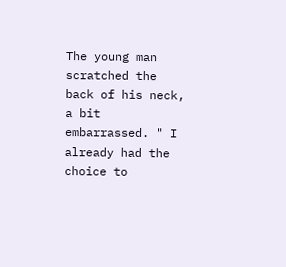The young man scratched the back of his neck, a bit embarrassed. " I already had the choice to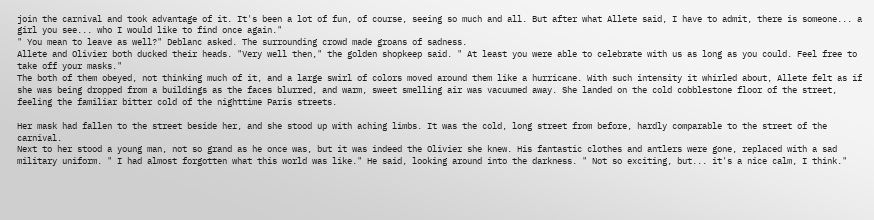join the carnival and took advantage of it. It's been a lot of fun, of course, seeing so much and all. But after what Allete said, I have to admit, there is someone... a girl you see... who I would like to find once again."
" You mean to leave as well?" Deblanc asked. The surrounding crowd made groans of sadness.
Allete and Olivier both ducked their heads. "Very well then," the golden shopkeep said. " At least you were able to celebrate with us as long as you could. Feel free to take off your masks."
The both of them obeyed, not thinking much of it, and a large swirl of colors moved around them like a hurricane. With such intensity it whirled about, Allete felt as if she was being dropped from a buildings as the faces blurred, and warm, sweet smelling air was vacuumed away. She landed on the cold cobblestone floor of the street, feeling the familiar bitter cold of the nighttime Paris streets.

Her mask had fallen to the street beside her, and she stood up with aching limbs. It was the cold, long street from before, hardly comparable to the street of the carnival.
Next to her stood a young man, not so grand as he once was, but it was indeed the Olivier she knew. His fantastic clothes and antlers were gone, replaced with a sad military uniform. " I had almost forgotten what this world was like." He said, looking around into the darkness. " Not so exciting, but... it's a nice calm, I think."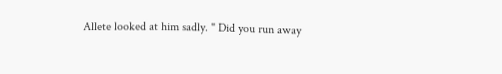Allete looked at him sadly. " Did you run away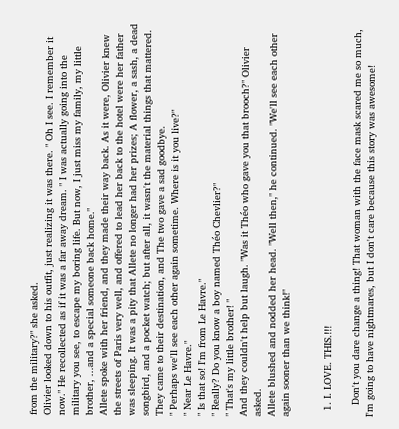from the military?" she asked.
Olivier looked down to his outfit, just realizing it was there. " Oh I see. I remember it now." He recollected as if it was a far away dream. " I was actually going into the military you see, to escape my boring life. But now, I just miss my family, my little brother, ...and a special someone back home."
Allete spoke with her friend, and they made their way back. As it were, Olivier knew the streets of Paris very well, and offered to lead her back to the hotel were her father was sleeping. It was a pity that Allete no longer had her prizes; A flower, a sash, a dead songbird, and a pocket watch; but after all, it wasn't the material things that mattered.
They came to their destination, and The two gave a sad goodbye.
" Perhaps we'll see each other again sometime. Where is it you live?"
" Near Le Havre."
" Is that so! I'm from Le Havre."
" Really? Do you know a boy named Théo Chevlier?"
" That's my little brother! "
And they couldn't help but laugh. "Was it Théo who gave you that brooch?" Olivier asked.
Allete blushed and nodded her head. "Well then," he continued. "We'll see each other again sooner than we think!"


  1. I. LOVE. THIS.!!!

    Don't you dare change a thing! That woman with the face mask scared me so much, I'm going to have nightmares, but I don't care because this story was awesome!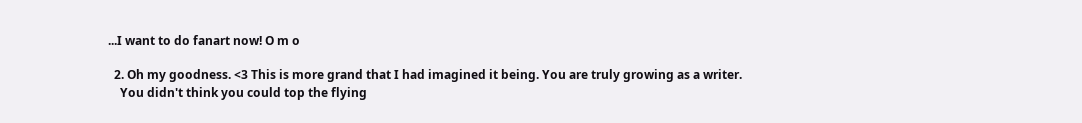...I want to do fanart now! O m o

  2. Oh my goodness. <3 This is more grand that I had imagined it being. You are truly growing as a writer.
    You didn't think you could top the flying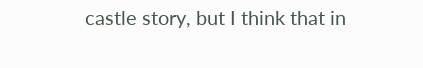castle story, but I think that in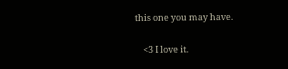this one you may have.

    <3 I love it.